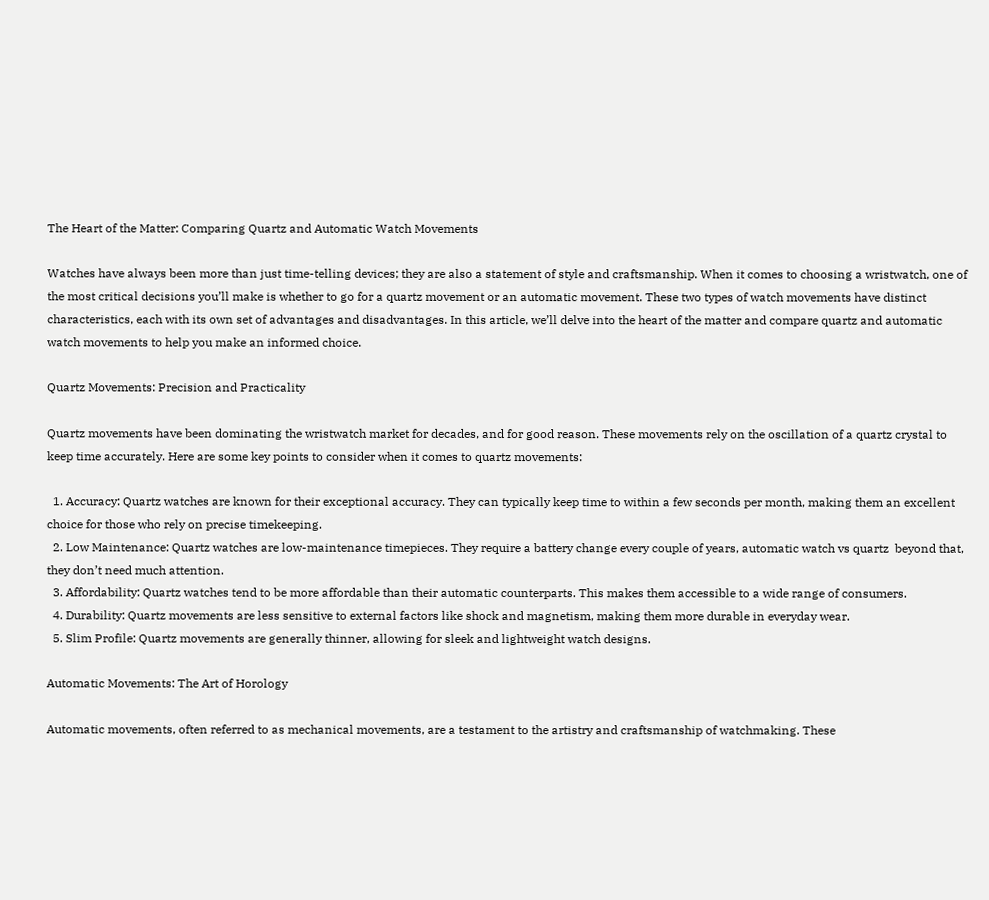The Heart of the Matter: Comparing Quartz and Automatic Watch Movements

Watches have always been more than just time-telling devices; they are also a statement of style and craftsmanship. When it comes to choosing a wristwatch, one of the most critical decisions you’ll make is whether to go for a quartz movement or an automatic movement. These two types of watch movements have distinct characteristics, each with its own set of advantages and disadvantages. In this article, we’ll delve into the heart of the matter and compare quartz and automatic watch movements to help you make an informed choice.

Quartz Movements: Precision and Practicality

Quartz movements have been dominating the wristwatch market for decades, and for good reason. These movements rely on the oscillation of a quartz crystal to keep time accurately. Here are some key points to consider when it comes to quartz movements:

  1. Accuracy: Quartz watches are known for their exceptional accuracy. They can typically keep time to within a few seconds per month, making them an excellent choice for those who rely on precise timekeeping.
  2. Low Maintenance: Quartz watches are low-maintenance timepieces. They require a battery change every couple of years, automatic watch vs quartz  beyond that, they don’t need much attention.
  3. Affordability: Quartz watches tend to be more affordable than their automatic counterparts. This makes them accessible to a wide range of consumers.
  4. Durability: Quartz movements are less sensitive to external factors like shock and magnetism, making them more durable in everyday wear.
  5. Slim Profile: Quartz movements are generally thinner, allowing for sleek and lightweight watch designs.

Automatic Movements: The Art of Horology

Automatic movements, often referred to as mechanical movements, are a testament to the artistry and craftsmanship of watchmaking. These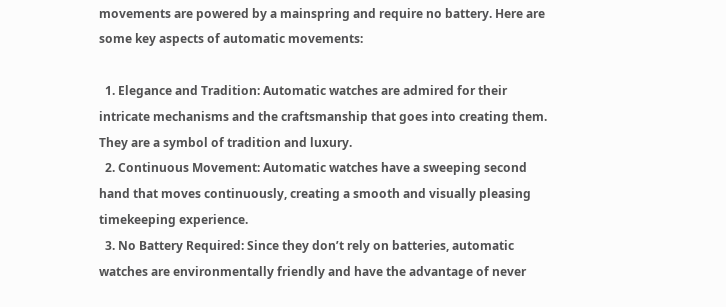movements are powered by a mainspring and require no battery. Here are some key aspects of automatic movements:

  1. Elegance and Tradition: Automatic watches are admired for their intricate mechanisms and the craftsmanship that goes into creating them. They are a symbol of tradition and luxury.
  2. Continuous Movement: Automatic watches have a sweeping second hand that moves continuously, creating a smooth and visually pleasing timekeeping experience.
  3. No Battery Required: Since they don’t rely on batteries, automatic watches are environmentally friendly and have the advantage of never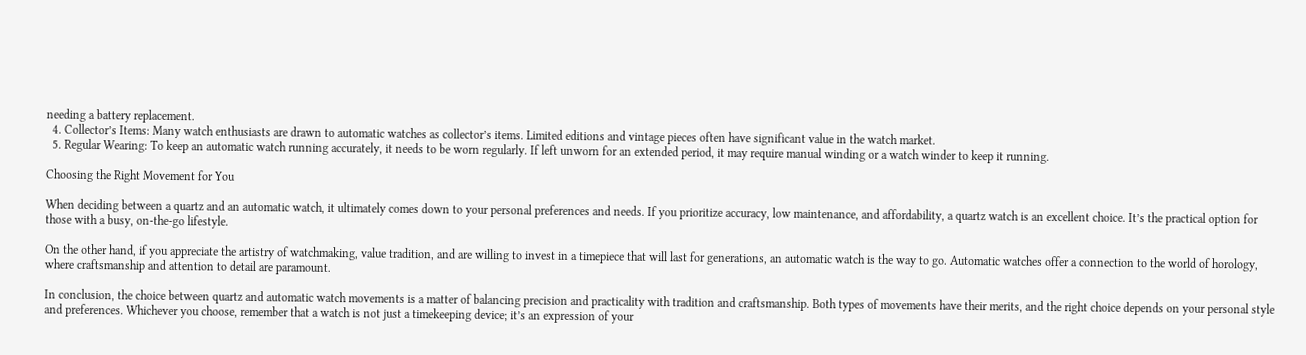needing a battery replacement.
  4. Collector’s Items: Many watch enthusiasts are drawn to automatic watches as collector’s items. Limited editions and vintage pieces often have significant value in the watch market.
  5. Regular Wearing: To keep an automatic watch running accurately, it needs to be worn regularly. If left unworn for an extended period, it may require manual winding or a watch winder to keep it running.

Choosing the Right Movement for You

When deciding between a quartz and an automatic watch, it ultimately comes down to your personal preferences and needs. If you prioritize accuracy, low maintenance, and affordability, a quartz watch is an excellent choice. It’s the practical option for those with a busy, on-the-go lifestyle.

On the other hand, if you appreciate the artistry of watchmaking, value tradition, and are willing to invest in a timepiece that will last for generations, an automatic watch is the way to go. Automatic watches offer a connection to the world of horology, where craftsmanship and attention to detail are paramount.

In conclusion, the choice between quartz and automatic watch movements is a matter of balancing precision and practicality with tradition and craftsmanship. Both types of movements have their merits, and the right choice depends on your personal style and preferences. Whichever you choose, remember that a watch is not just a timekeeping device; it’s an expression of your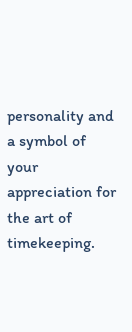personality and a symbol of your appreciation for the art of timekeeping.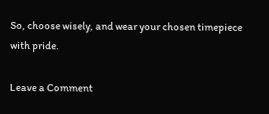So, choose wisely, and wear your chosen timepiece with pride.

Leave a Comment